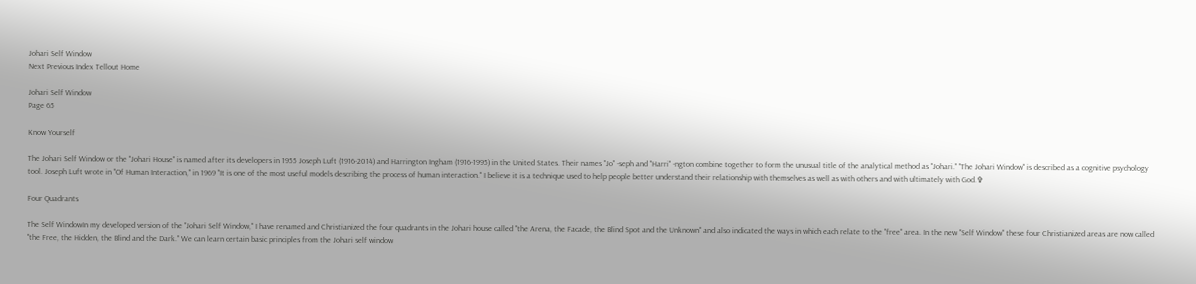Johari Self Window
Next Previous Index Tellout Home

Johari Self Window
Page 65

Know Yourself

The Johari Self Window or the "Johari House" is named after its developers in 1955 Joseph Luft (1916-2014) and Harrington Ingham (1916-1995) in the United States. Their names "Jo" -seph and "Harri" -ngton combine together to form the unusual title of the analytical method as "Johari." "The Johari Window" is described as a cognitive psychology tool. Joseph Luft wrote in "Of Human Interaction," in 1969 "It is one of the most useful models describing the process of human interaction." I believe it is a technique used to help people better understand their relationship with themselves as well as with others and with ultimately with God.✞

Four Quadrants

The Self WindowIn my developed version of the "Johari Self Window," I have renamed and Christianized the four quadrants in the Johari house called "the Arena, the Facade, the Blind Spot and the Unknown" and also indicated the ways in which each relate to the "free" area. In the new "Self Window" these four Christianized areas are now called "the Free, the Hidden, the Blind and the Dark." We can learn certain basic principles from the Johari self window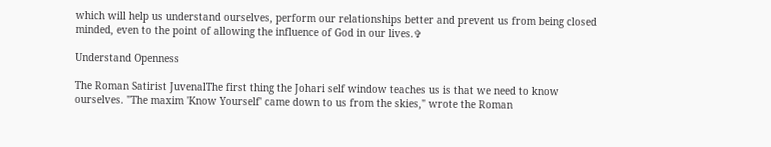which will help us understand ourselves, perform our relationships better and prevent us from being closed minded, even to the point of allowing the influence of God in our lives.✞

Understand Openness

The Roman Satirist JuvenalThe first thing the Johari self window teaches us is that we need to know ourselves. "The maxim 'Know Yourself' came down to us from the skies," wrote the Roman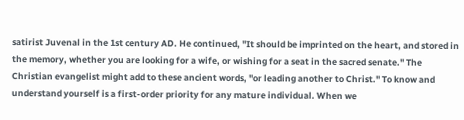satirist Juvenal in the 1st century AD. He continued, "It should be imprinted on the heart, and stored in the memory, whether you are looking for a wife, or wishing for a seat in the sacred senate." The Christian evangelist might add to these ancient words, "or leading another to Christ." To know and understand yourself is a first-order priority for any mature individual. When we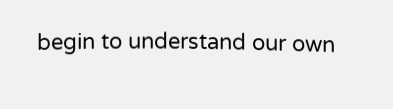begin to understand our own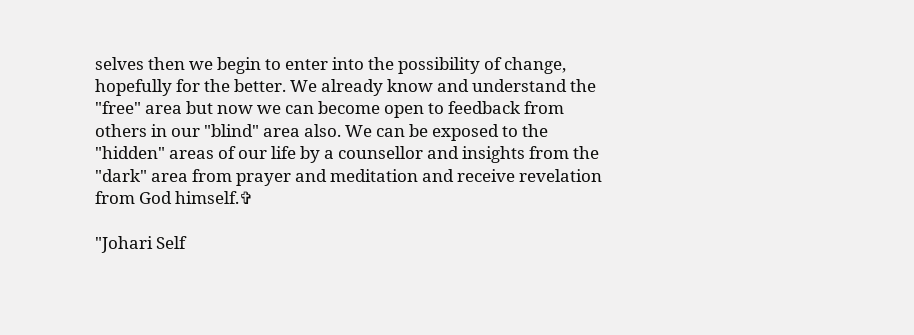selves then we begin to enter into the possibility of change, hopefully for the better. We already know and understand the "free" area but now we can become open to feedback from others in our "blind" area also. We can be exposed to the "hidden" areas of our life by a counsellor and insights from the "dark" area from prayer and meditation and receive revelation from God himself.✞

"Johari Self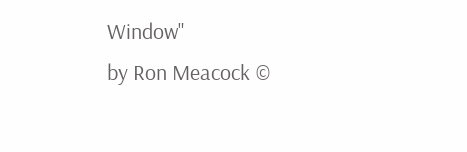Window"
by Ron Meacock ©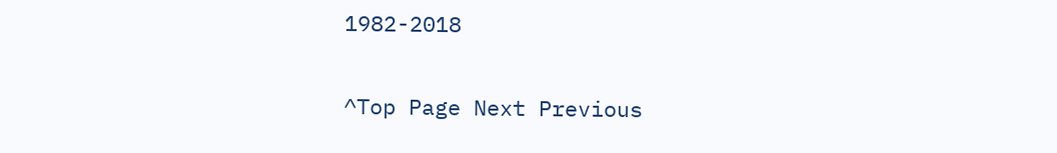1982-2018

^Top Page Next Previous